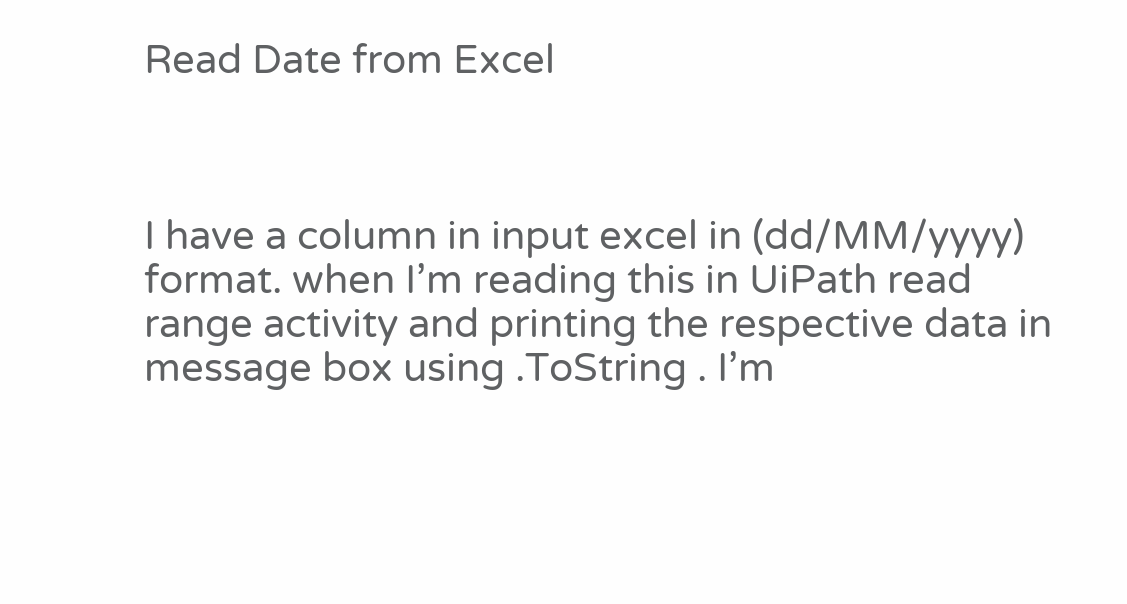Read Date from Excel



I have a column in input excel in (dd/MM/yyyy) format. when I’m reading this in UiPath read range activity and printing the respective data in message box using .ToString . I’m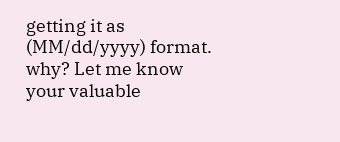getting it as (MM/dd/yyyy) format. why? Let me know your valuable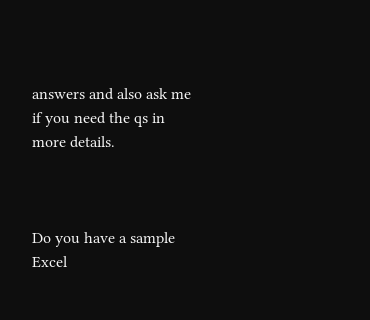answers and also ask me if you need the qs in more details.



Do you have a sample Excel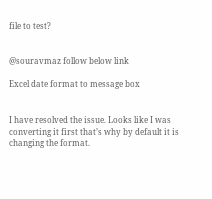file to test?


@souravmaz follow below link

Excel date format to message box


I have resolved the issue. Looks like I was converting it first that’s why by default it is changing the format.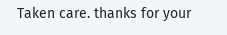Taken care. thanks for your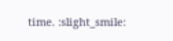time. :slight_smile: